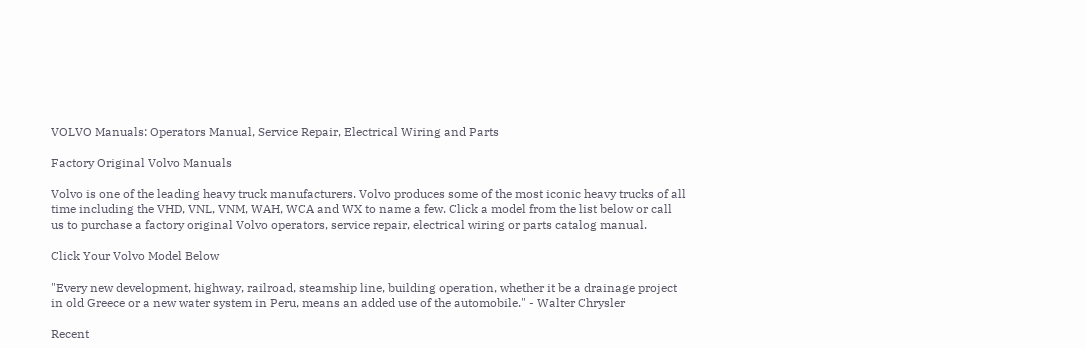VOLVO Manuals: Operators Manual, Service Repair, Electrical Wiring and Parts

Factory Original Volvo Manuals

Volvo is one of the leading heavy truck manufacturers. Volvo produces some of the most iconic heavy trucks of all time including the VHD, VNL, VNM, WAH, WCA and WX to name a few. Click a model from the list below or call us to purchase a factory original Volvo operators, service repair, electrical wiring or parts catalog manual.

Click Your Volvo Model Below

"Every new development, highway, railroad, steamship line, building operation, whether it be a drainage project in old Greece or a new water system in Peru, means an added use of the automobile." - Walter Chrysler

Recent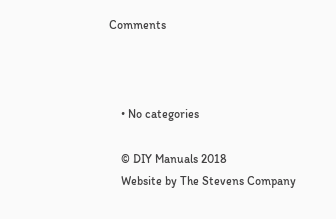Comments



    • No categories

    © DIY Manuals 2018
    Website by The Stevens Company